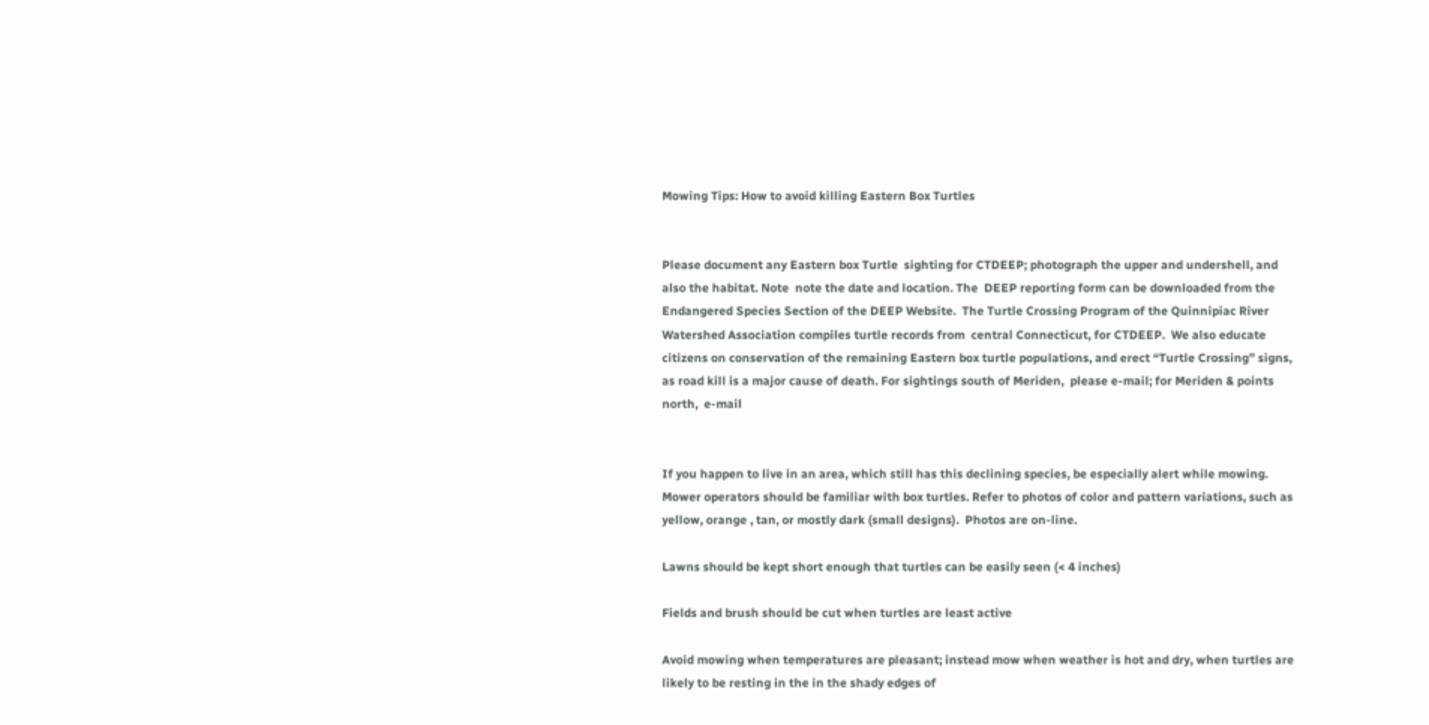Mowing Tips: How to avoid killing Eastern Box Turtles


Please document any Eastern box Turtle  sighting for CTDEEP; photograph the upper and undershell, and also the habitat. Note  note the date and location. The  DEEP reporting form can be downloaded from the Endangered Species Section of the DEEP Website.  The Turtle Crossing Program of the Quinnipiac River Watershed Association compiles turtle records from  central Connecticut, for CTDEEP.  We also educate citizens on conservation of the remaining Eastern box turtle populations, and erect “Turtle Crossing” signs,  as road kill is a major cause of death. For sightings south of Meriden,  please e-mail; for Meriden & points north,  e-mail


If you happen to live in an area, which still has this declining species, be especially alert while mowing. Mower operators should be familiar with box turtles. Refer to photos of color and pattern variations, such as yellow, orange , tan, or mostly dark (small designs).  Photos are on-line.

Lawns should be kept short enough that turtles can be easily seen (< 4 inches)

Fields and brush should be cut when turtles are least active

Avoid mowing when temperatures are pleasant; instead mow when weather is hot and dry, when turtles are likely to be resting in the in the shady edges of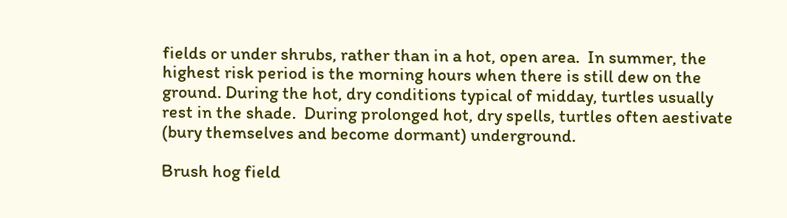fields or under shrubs, rather than in a hot, open area.  In summer, the highest risk period is the morning hours when there is still dew on the ground. During the hot, dry conditions typical of midday, turtles usually rest in the shade.  During prolonged hot, dry spells, turtles often aestivate (bury themselves and become dormant) underground.

Brush hog field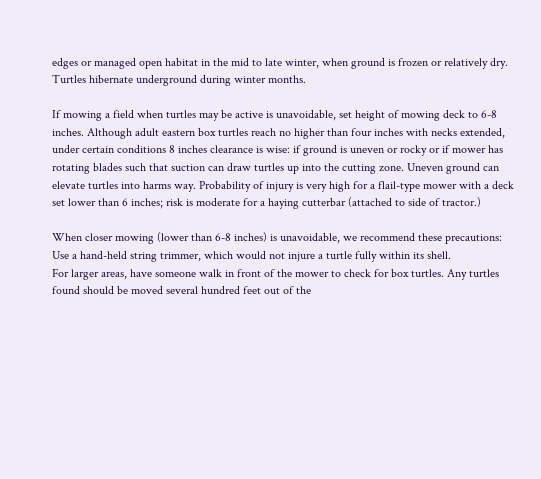edges or managed open habitat in the mid to late winter, when ground is frozen or relatively dry. Turtles hibernate underground during winter months.

If mowing a field when turtles may be active is unavoidable, set height of mowing deck to 6-8 inches. Although adult eastern box turtles reach no higher than four inches with necks extended, under certain conditions 8 inches clearance is wise: if ground is uneven or rocky or if mower has rotating blades such that suction can draw turtles up into the cutting zone. Uneven ground can elevate turtles into harms way. Probability of injury is very high for a flail-type mower with a deck set lower than 6 inches; risk is moderate for a haying cutterbar (attached to side of tractor.)

When closer mowing (lower than 6-8 inches) is unavoidable, we recommend these precautions: Use a hand-held string trimmer, which would not injure a turtle fully within its shell.
For larger areas, have someone walk in front of the mower to check for box turtles. Any turtles found should be moved several hundred feet out of the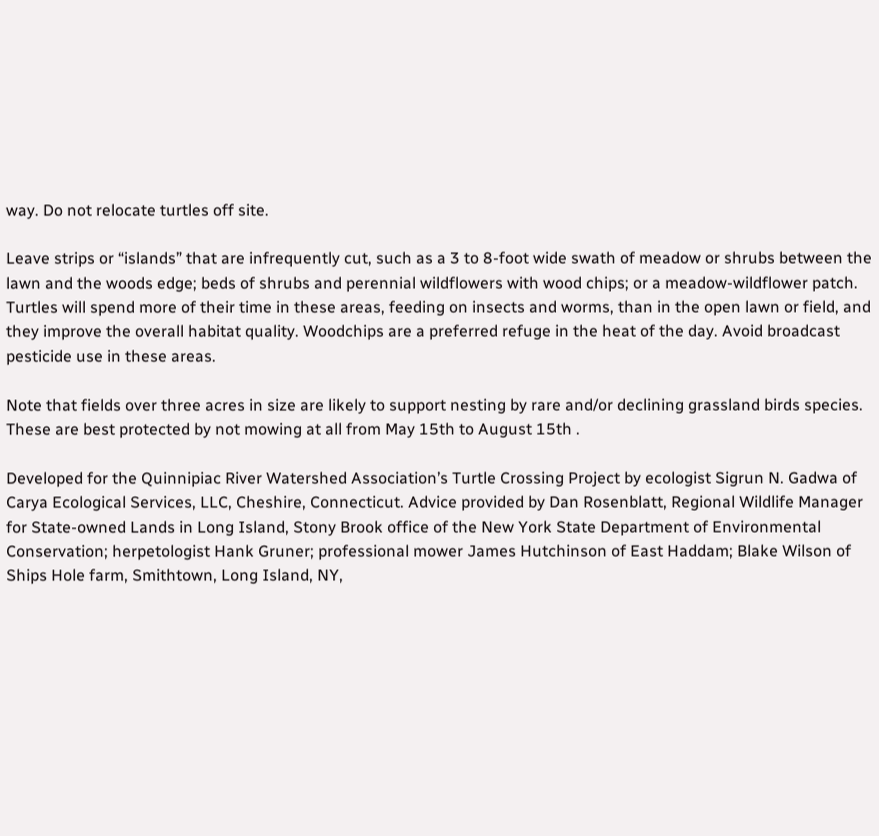way. Do not relocate turtles off site.

Leave strips or “islands” that are infrequently cut, such as a 3 to 8-foot wide swath of meadow or shrubs between the lawn and the woods edge; beds of shrubs and perennial wildflowers with wood chips; or a meadow-wildflower patch. Turtles will spend more of their time in these areas, feeding on insects and worms, than in the open lawn or field, and they improve the overall habitat quality. Woodchips are a preferred refuge in the heat of the day. Avoid broadcast pesticide use in these areas.

Note that fields over three acres in size are likely to support nesting by rare and/or declining grassland birds species. These are best protected by not mowing at all from May 15th to August 15th .

Developed for the Quinnipiac River Watershed Association’s Turtle Crossing Project by ecologist Sigrun N. Gadwa of Carya Ecological Services, LLC, Cheshire, Connecticut. Advice provided by Dan Rosenblatt, Regional Wildlife Manager for State-owned Lands in Long Island, Stony Brook office of the New York State Department of Environmental Conservation; herpetologist Hank Gruner; professional mower James Hutchinson of East Haddam; Blake Wilson of Ships Hole farm, Smithtown, Long Island, NY,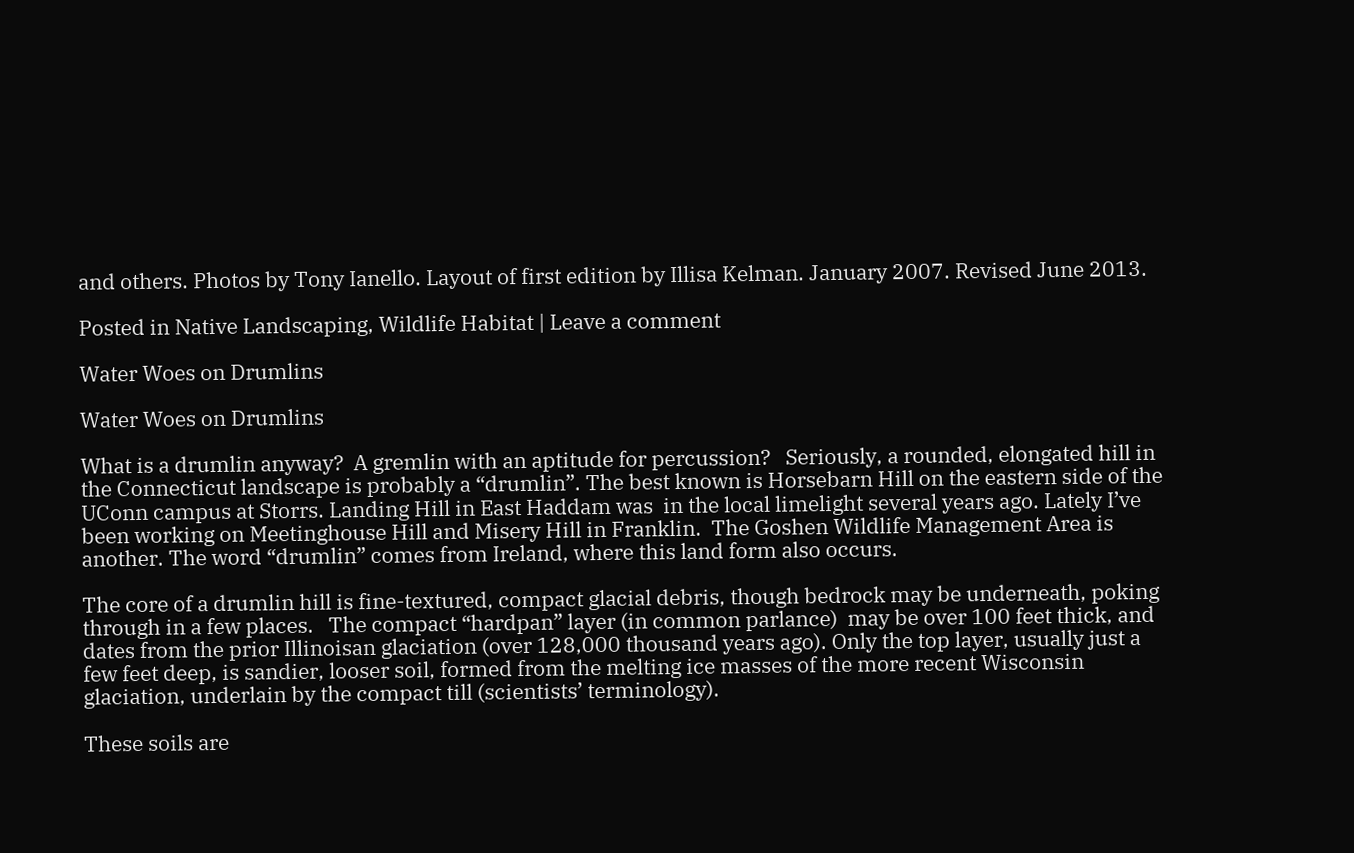and others. Photos by Tony Ianello. Layout of first edition by Illisa Kelman. January 2007. Revised June 2013.

Posted in Native Landscaping, Wildlife Habitat | Leave a comment

Water Woes on Drumlins

Water Woes on Drumlins

What is a drumlin anyway?  A gremlin with an aptitude for percussion?   Seriously, a rounded, elongated hill in the Connecticut landscape is probably a “drumlin”. The best known is Horsebarn Hill on the eastern side of the UConn campus at Storrs. Landing Hill in East Haddam was  in the local limelight several years ago. Lately I’ve been working on Meetinghouse Hill and Misery Hill in Franklin.  The Goshen Wildlife Management Area is another. The word “drumlin” comes from Ireland, where this land form also occurs.

The core of a drumlin hill is fine-textured, compact glacial debris, though bedrock may be underneath, poking through in a few places.   The compact “hardpan” layer (in common parlance)  may be over 100 feet thick, and dates from the prior Illinoisan glaciation (over 128,000 thousand years ago). Only the top layer, usually just a few feet deep, is sandier, looser soil, formed from the melting ice masses of the more recent Wisconsin glaciation, underlain by the compact till (scientists’ terminology).

These soils are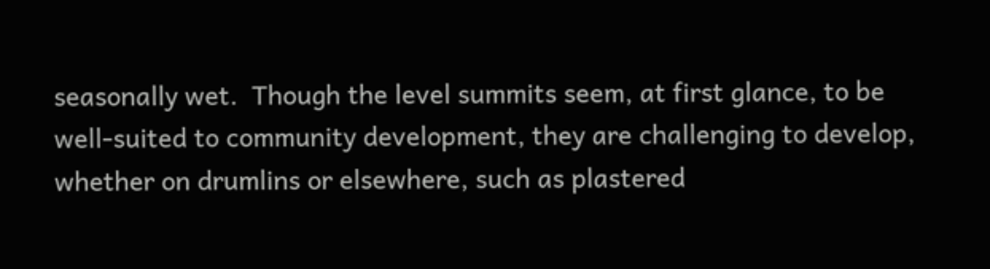seasonally wet.  Though the level summits seem, at first glance, to be well-suited to community development, they are challenging to develop, whether on drumlins or elsewhere, such as plastered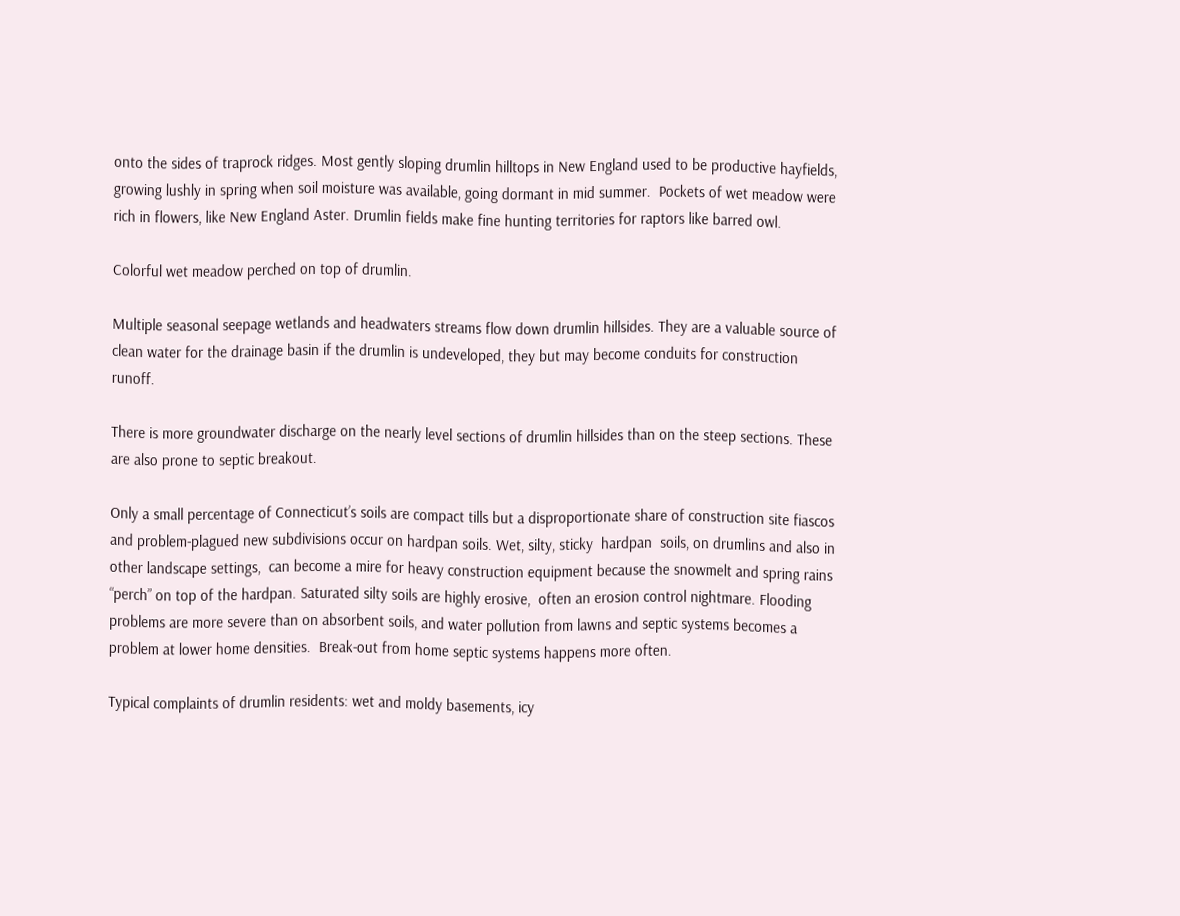onto the sides of traprock ridges. Most gently sloping drumlin hilltops in New England used to be productive hayfields, growing lushly in spring when soil moisture was available, going dormant in mid summer.  Pockets of wet meadow were rich in flowers, like New England Aster. Drumlin fields make fine hunting territories for raptors like barred owl.

Colorful wet meadow perched on top of drumlin.

Multiple seasonal seepage wetlands and headwaters streams flow down drumlin hillsides. They are a valuable source of clean water for the drainage basin if the drumlin is undeveloped, they but may become conduits for construction runoff.

There is more groundwater discharge on the nearly level sections of drumlin hillsides than on the steep sections. These are also prone to septic breakout.

Only a small percentage of Connecticut’s soils are compact tills but a disproportionate share of construction site fiascos and problem-plagued new subdivisions occur on hardpan soils. Wet, silty, sticky  hardpan  soils, on drumlins and also in other landscape settings,  can become a mire for heavy construction equipment because the snowmelt and spring rains “perch” on top of the hardpan. Saturated silty soils are highly erosive,  often an erosion control nightmare. Flooding problems are more severe than on absorbent soils, and water pollution from lawns and septic systems becomes a problem at lower home densities.  Break-out from home septic systems happens more often.

Typical complaints of drumlin residents: wet and moldy basements, icy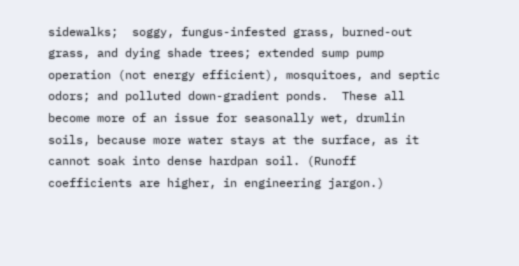sidewalks;  soggy, fungus-infested grass, burned-out grass, and dying shade trees; extended sump pump operation (not energy efficient), mosquitoes, and septic odors; and polluted down-gradient ponds.  These all become more of an issue for seasonally wet, drumlin soils, because more water stays at the surface, as it cannot soak into dense hardpan soil. (Runoff coefficients are higher, in engineering jargon.)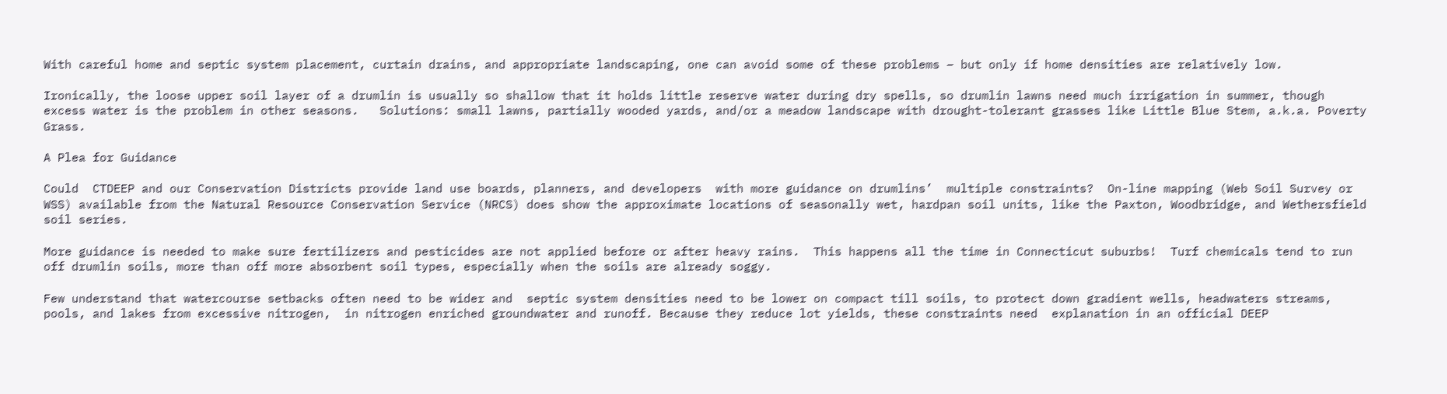With careful home and septic system placement, curtain drains, and appropriate landscaping, one can avoid some of these problems – but only if home densities are relatively low.

Ironically, the loose upper soil layer of a drumlin is usually so shallow that it holds little reserve water during dry spells, so drumlin lawns need much irrigation in summer, though excess water is the problem in other seasons.   Solutions: small lawns, partially wooded yards, and/or a meadow landscape with drought-tolerant grasses like Little Blue Stem, a.k.a. Poverty Grass.

A Plea for Guidance

Could  CTDEEP and our Conservation Districts provide land use boards, planners, and developers  with more guidance on drumlins’  multiple constraints?  On-line mapping (Web Soil Survey or WSS) available from the Natural Resource Conservation Service (NRCS) does show the approximate locations of seasonally wet, hardpan soil units, like the Paxton, Woodbridge, and Wethersfield soil series.

More guidance is needed to make sure fertilizers and pesticides are not applied before or after heavy rains.  This happens all the time in Connecticut suburbs!  Turf chemicals tend to run off drumlin soils, more than off more absorbent soil types, especially when the soils are already soggy.

Few understand that watercourse setbacks often need to be wider and  septic system densities need to be lower on compact till soils, to protect down gradient wells, headwaters streams, pools, and lakes from excessive nitrogen,  in nitrogen enriched groundwater and runoff. Because they reduce lot yields, these constraints need  explanation in an official DEEP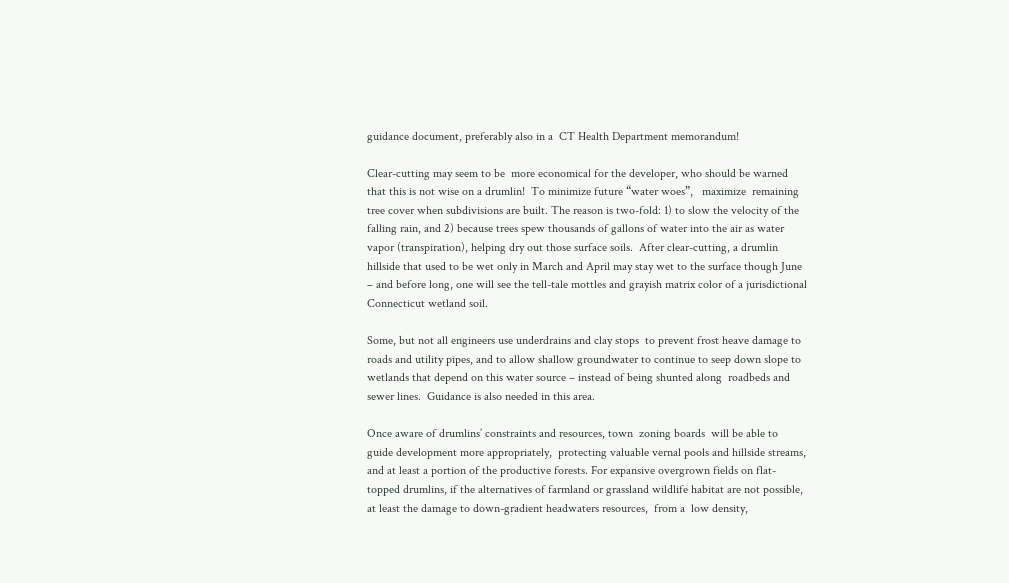guidance document, preferably also in a  CT Health Department memorandum!

Clear-cutting may seem to be  more economical for the developer, who should be warned that this is not wise on a drumlin!  To minimize future “water woes”,   maximize  remaining tree cover when subdivisions are built. The reason is two-fold: 1) to slow the velocity of the falling rain, and 2) because trees spew thousands of gallons of water into the air as water vapor (transpiration), helping dry out those surface soils.  After clear-cutting, a drumlin hillside that used to be wet only in March and April may stay wet to the surface though June – and before long, one will see the tell-tale mottles and grayish matrix color of a jurisdictional Connecticut wetland soil.

Some, but not all engineers use underdrains and clay stops  to prevent frost heave damage to roads and utility pipes, and to allow shallow groundwater to continue to seep down slope to wetlands that depend on this water source – instead of being shunted along  roadbeds and sewer lines.  Guidance is also needed in this area.

Once aware of drumlins’ constraints and resources, town  zoning boards  will be able to  guide development more appropriately,  protecting valuable vernal pools and hillside streams, and at least a portion of the productive forests. For expansive overgrown fields on flat-topped drumlins, if the alternatives of farmland or grassland wildlife habitat are not possible, at least the damage to down-gradient headwaters resources,  from a  low density,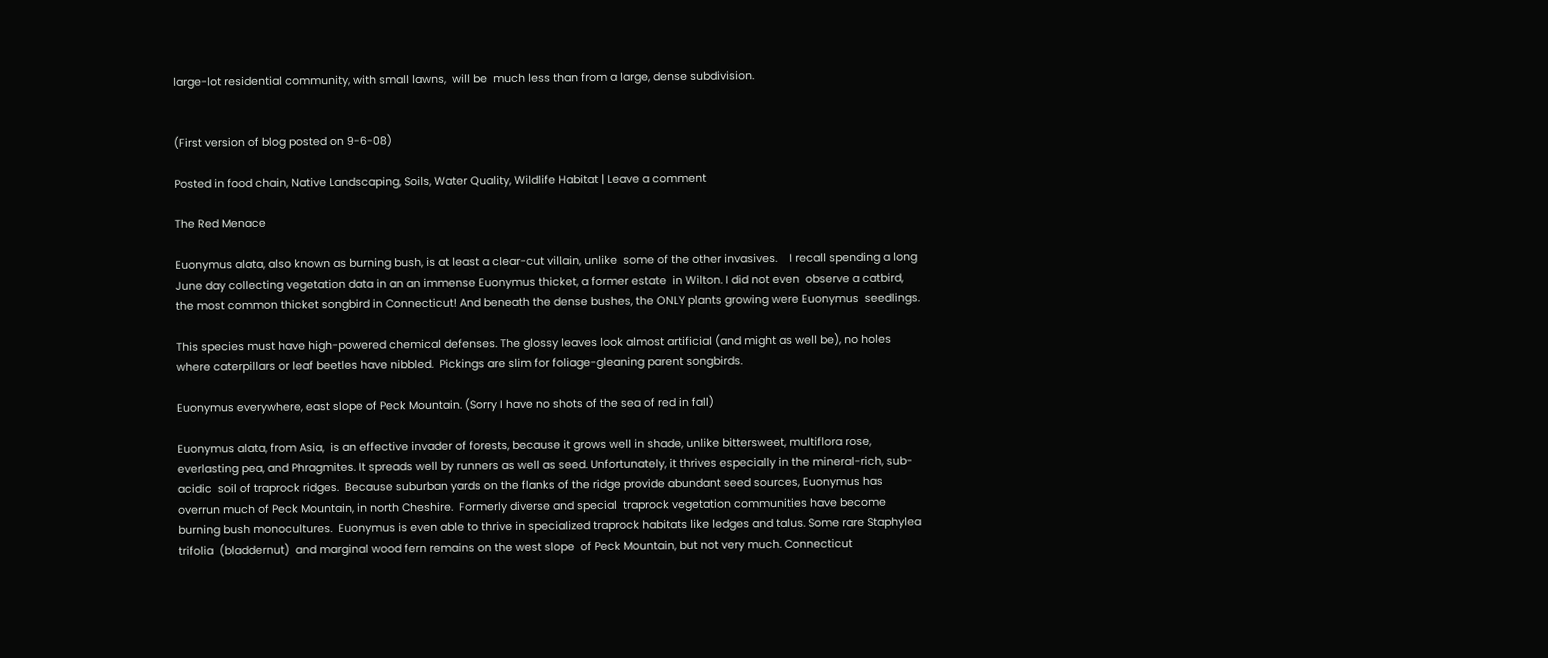large-lot residential community, with small lawns,  will be  much less than from a large, dense subdivision.


(First version of blog posted on 9-6-08)

Posted in food chain, Native Landscaping, Soils, Water Quality, Wildlife Habitat | Leave a comment

The Red Menace

Euonymus alata, also known as burning bush, is at least a clear-cut villain, unlike  some of the other invasives.    I recall spending a long June day collecting vegetation data in an an immense Euonymus thicket, a former estate  in Wilton. I did not even  observe a catbird, the most common thicket songbird in Connecticut! And beneath the dense bushes, the ONLY plants growing were Euonymus  seedlings.

This species must have high-powered chemical defenses. The glossy leaves look almost artificial (and might as well be), no holes where caterpillars or leaf beetles have nibbled.  Pickings are slim for foliage-gleaning parent songbirds.

Euonymus everywhere, east slope of Peck Mountain. (Sorry I have no shots of the sea of red in fall)

Euonymus alata, from Asia,  is an effective invader of forests, because it grows well in shade, unlike bittersweet, multiflora rose, everlasting pea, and Phragmites. It spreads well by runners as well as seed. Unfortunately, it thrives especially in the mineral-rich, sub-acidic  soil of traprock ridges.  Because suburban yards on the flanks of the ridge provide abundant seed sources, Euonymus has overrun much of Peck Mountain, in north Cheshire.  Formerly diverse and special  traprock vegetation communities have become burning bush monocultures.  Euonymus is even able to thrive in specialized traprock habitats like ledges and talus. Some rare Staphylea trifolia  (bladdernut)  and marginal wood fern remains on the west slope  of Peck Mountain, but not very much. Connecticut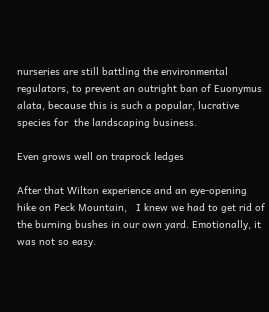nurseries are still battling the environmental regulators, to prevent an outright ban of Euonymus alata, because this is such a popular, lucrative species for  the landscaping business.

Even grows well on traprock ledges

After that Wilton experience and an eye-opening hike on Peck Mountain,   I knew we had to get rid of the burning bushes in our own yard. Emotionally, it was not so easy.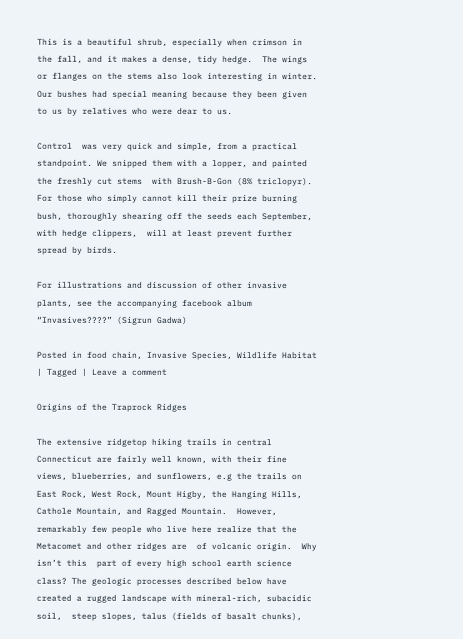This is a beautiful shrub, especially when crimson in the fall, and it makes a dense, tidy hedge.  The wings or flanges on the stems also look interesting in winter.  Our bushes had special meaning because they been given to us by relatives who were dear to us.

Control  was very quick and simple, from a practical standpoint. We snipped them with a lopper, and painted the freshly cut stems  with Brush-B-Gon (8% triclopyr). For those who simply cannot kill their prize burning bush, thoroughly shearing off the seeds each September, with hedge clippers,  will at least prevent further spread by birds.

For illustrations and discussion of other invasive plants, see the accompanying facebook album “Invasives????” (Sigrun Gadwa)

Posted in food chain, Invasive Species, Wildlife Habitat | Tagged | Leave a comment

Origins of the Traprock Ridges

The extensive ridgetop hiking trails in central Connecticut are fairly well known, with their fine views, blueberries, and sunflowers, e.g the trails on East Rock, West Rock, Mount Higby, the Hanging Hills,  Cathole Mountain, and Ragged Mountain.  However, remarkably few people who live here realize that the Metacomet and other ridges are  of volcanic origin.  Why isn’t this  part of every high school earth science  class? The geologic processes described below have created a rugged landscape with mineral-rich, subacidic soil,  steep slopes, talus (fields of basalt chunks),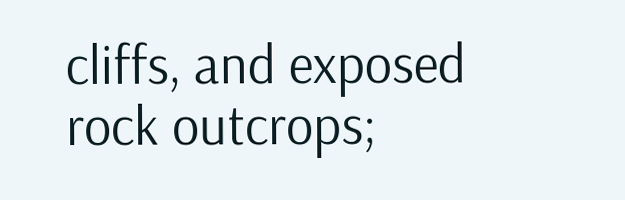cliffs, and exposed rock outcrops;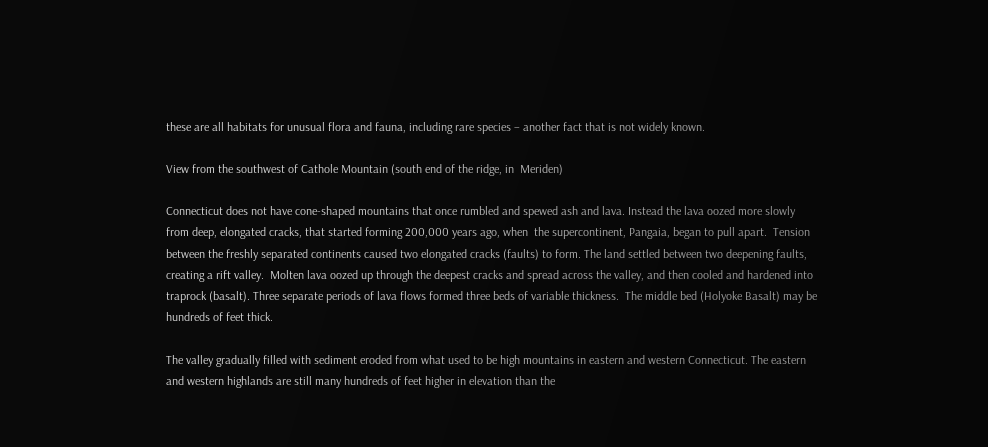these are all habitats for unusual flora and fauna, including rare species – another fact that is not widely known.

View from the southwest of Cathole Mountain (south end of the ridge, in  Meriden)

Connecticut does not have cone-shaped mountains that once rumbled and spewed ash and lava. Instead the lava oozed more slowly from deep, elongated cracks, that started forming 200,000 years ago, when  the supercontinent, Pangaia, began to pull apart.  Tension between the freshly separated continents caused two elongated cracks (faults) to form. The land settled between two deepening faults, creating a rift valley.  Molten lava oozed up through the deepest cracks and spread across the valley, and then cooled and hardened into traprock (basalt). Three separate periods of lava flows formed three beds of variable thickness.  The middle bed (Holyoke Basalt) may be hundreds of feet thick.

The valley gradually filled with sediment eroded from what used to be high mountains in eastern and western Connecticut. The eastern and western highlands are still many hundreds of feet higher in elevation than the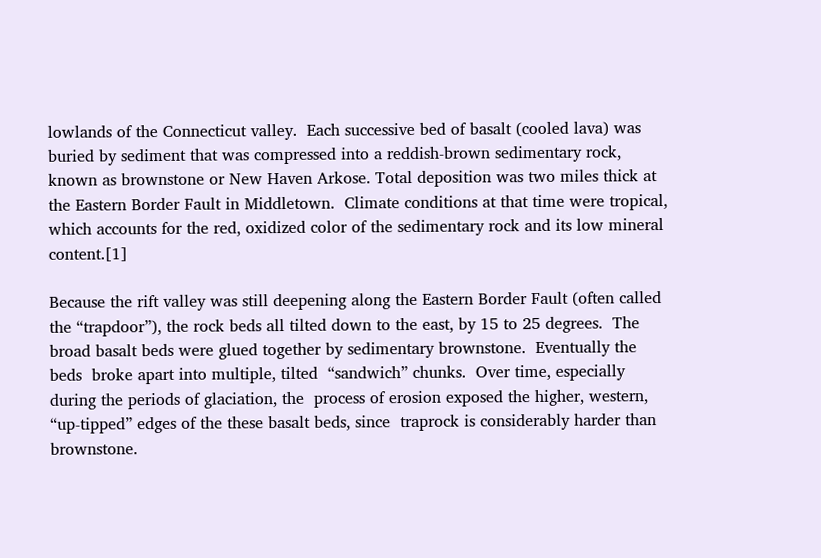lowlands of the Connecticut valley.  Each successive bed of basalt (cooled lava) was buried by sediment that was compressed into a reddish-brown sedimentary rock, known as brownstone or New Haven Arkose. Total deposition was two miles thick at the Eastern Border Fault in Middletown.  Climate conditions at that time were tropical, which accounts for the red, oxidized color of the sedimentary rock and its low mineral content.[1]

Because the rift valley was still deepening along the Eastern Border Fault (often called the “trapdoor”), the rock beds all tilted down to the east, by 15 to 25 degrees.  The broad basalt beds were glued together by sedimentary brownstone.  Eventually the beds  broke apart into multiple, tilted  “sandwich” chunks.  Over time, especially during the periods of glaciation, the  process of erosion exposed the higher, western, “up-tipped” edges of the these basalt beds, since  traprock is considerably harder than brownstone.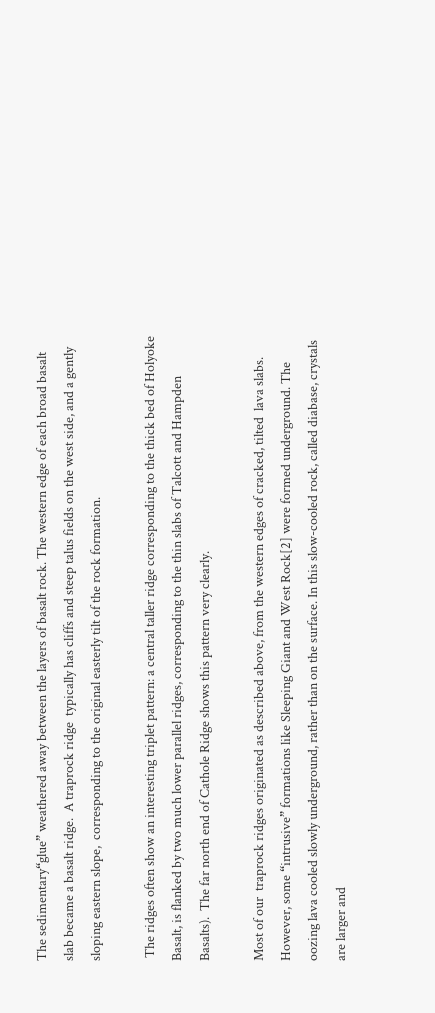The sedimentary“glue” weathered away between the layers of basalt rock. The western edge of each broad basalt slab became a basalt ridge.  A traprock ridge  typically has cliffs and steep talus fields on the west side, and a gently sloping eastern slope,  corresponding to the original easterly tilt of the rock formation.

 The ridges often show an interesting triplet pattern: a central taller ridge corresponding to the thick bed of Holyoke Basalt, is flanked by two much lower parallel ridges, corresponding to the thin slabs of Talcott and Hampden Basalts).  The far north end of Cathole Ridge shows this pattern very clearly.

Most of our  traprock ridges originated as described above, from the western edges of cracked, tilted  lava slabs. However, some “intrusive” formations like Sleeping Giant and West Rock[2] were formed underground. The oozing lava cooled slowly underground, rather than on the surface. In this slow-cooled rock, called diabase, crystals are larger and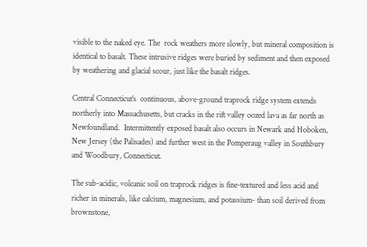visible to the naked eye. The  rock weathers more slowly, but mineral composition is identical to basalt. These intrusive ridges were buried by sediment and then exposed by weathering and glacial scour, just like the basalt ridges.

Central Connecticut’s  continuous, above-ground traprock ridge system extends northerly into Massachusetts, but cracks in the rift valley oozed lava as far north as Newfoundland.  Intermittently exposed basalt also occurs in Newark and Hoboken, New Jersey (the Palisades) and further west in the Pomperaug valley in Southbury and Woodbury, Connecticut.

The sub-acidic, volcanic soil on traprock ridges is fine-textured and less acid and richer in minerals, like calcium, magnesium, and potassium- than soil derived from brownstone,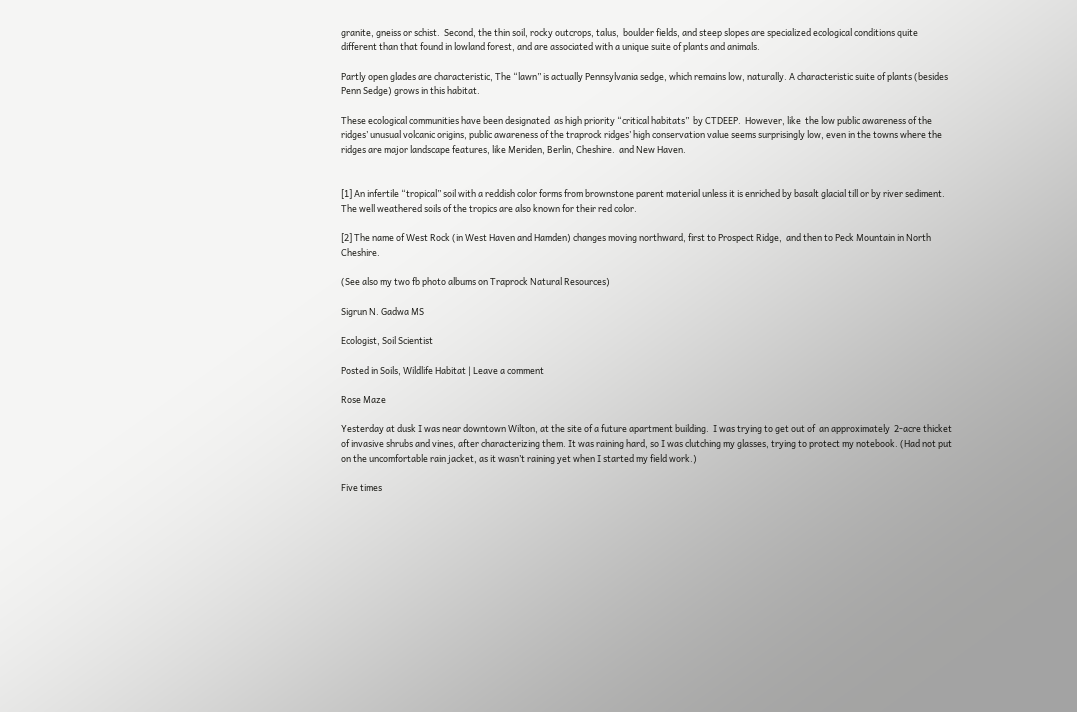granite, gneiss or schist.  Second, the thin soil, rocky outcrops, talus,  boulder fields, and steep slopes are specialized ecological conditions quite different than that found in lowland forest, and are associated with a unique suite of plants and animals.

Partly open glades are characteristic, The “lawn” is actually Pennsylvania sedge, which remains low, naturally. A characteristic suite of plants (besides Penn Sedge) grows in this habitat.

These ecological communities have been designated  as high priority “critical habitats”  by CTDEEP.  However, like  the low public awareness of the ridges’ unusual volcanic origins, public awareness of the traprock ridges’ high conservation value seems surprisingly low, even in the towns where the ridges are major landscape features, like Meriden, Berlin, Cheshire.  and New Haven.


[1] An infertile “tropical” soil with a reddish color forms from brownstone parent material unless it is enriched by basalt glacial till or by river sediment.   The well weathered soils of the tropics are also known for their red color.

[2] The name of West Rock (in West Haven and Hamden) changes moving northward, first to Prospect Ridge,  and then to Peck Mountain in North Cheshire.

(See also my two fb photo albums on Traprock Natural Resources)

Sigrun N. Gadwa MS

Ecologist, Soil Scientist

Posted in Soils, Wildlife Habitat | Leave a comment

Rose Maze

Yesterday at dusk I was near downtown Wilton, at the site of a future apartment building.  I was trying to get out of  an approximately  2-acre thicket of invasive shrubs and vines, after characterizing them. It was raining hard, so I was clutching my glasses, trying to protect my notebook. (Had not put on the uncomfortable rain jacket, as it wasn’t raining yet when I started my field work.)

Five times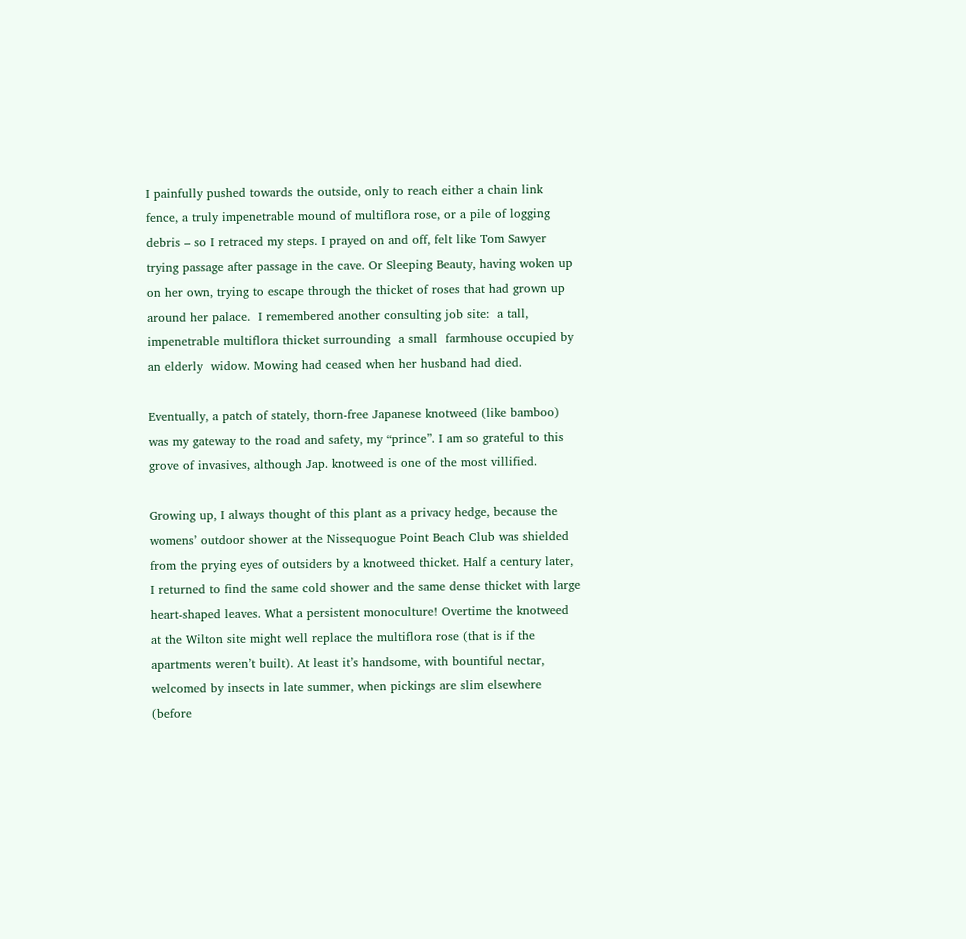I painfully pushed towards the outside, only to reach either a chain link fence, a truly impenetrable mound of multiflora rose, or a pile of logging debris – so I retraced my steps. I prayed on and off, felt like Tom Sawyer trying passage after passage in the cave. Or Sleeping Beauty, having woken up on her own, trying to escape through the thicket of roses that had grown up around her palace.  I remembered another consulting job site:  a tall, impenetrable multiflora thicket surrounding  a small  farmhouse occupied by an elderly  widow. Mowing had ceased when her husband had died.

Eventually, a patch of stately, thorn-free Japanese knotweed (like bamboo) was my gateway to the road and safety, my “prince”. I am so grateful to this grove of invasives, although Jap. knotweed is one of the most villified.

Growing up, I always thought of this plant as a privacy hedge, because the womens’ outdoor shower at the Nissequogue Point Beach Club was shielded from the prying eyes of outsiders by a knotweed thicket. Half a century later, I returned to find the same cold shower and the same dense thicket with large heart-shaped leaves. What a persistent monoculture! Overtime the knotweed at the Wilton site might well replace the multiflora rose (that is if the apartments weren’t built). At least it’s handsome, with bountiful nectar, welcomed by insects in late summer, when pickings are slim elsewhere (before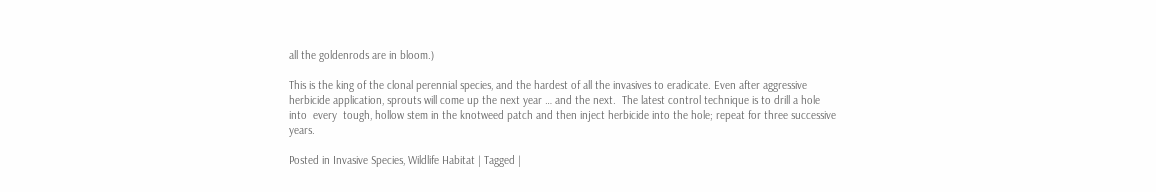all the goldenrods are in bloom.)

This is the king of the clonal perennial species, and the hardest of all the invasives to eradicate. Even after aggressive herbicide application, sprouts will come up the next year … and the next.  The latest control technique is to drill a hole into  every  tough, hollow stem in the knotweed patch and then inject herbicide into the hole; repeat for three successive years.

Posted in Invasive Species, Wildlife Habitat | Tagged |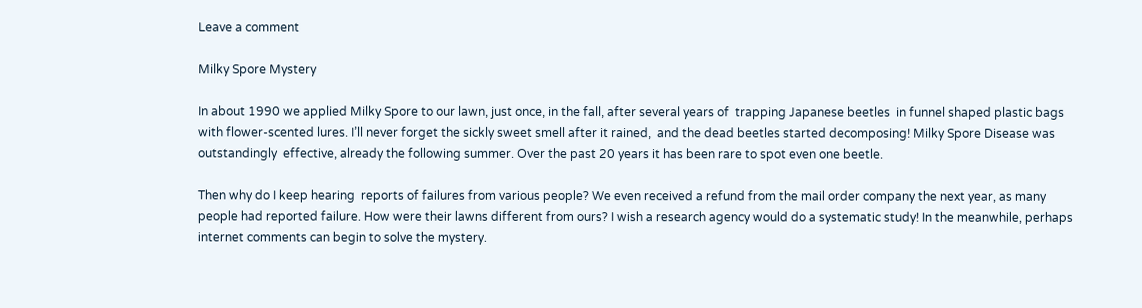Leave a comment

Milky Spore Mystery

In about 1990 we applied Milky Spore to our lawn, just once, in the fall, after several years of  trapping Japanese beetles  in funnel shaped plastic bags with flower-scented lures. I’ll never forget the sickly sweet smell after it rained,  and the dead beetles started decomposing! Milky Spore Disease was outstandingly  effective, already the following summer. Over the past 20 years it has been rare to spot even one beetle.

Then why do I keep hearing  reports of failures from various people? We even received a refund from the mail order company the next year, as many people had reported failure. How were their lawns different from ours? I wish a research agency would do a systematic study! In the meanwhile, perhaps internet comments can begin to solve the mystery.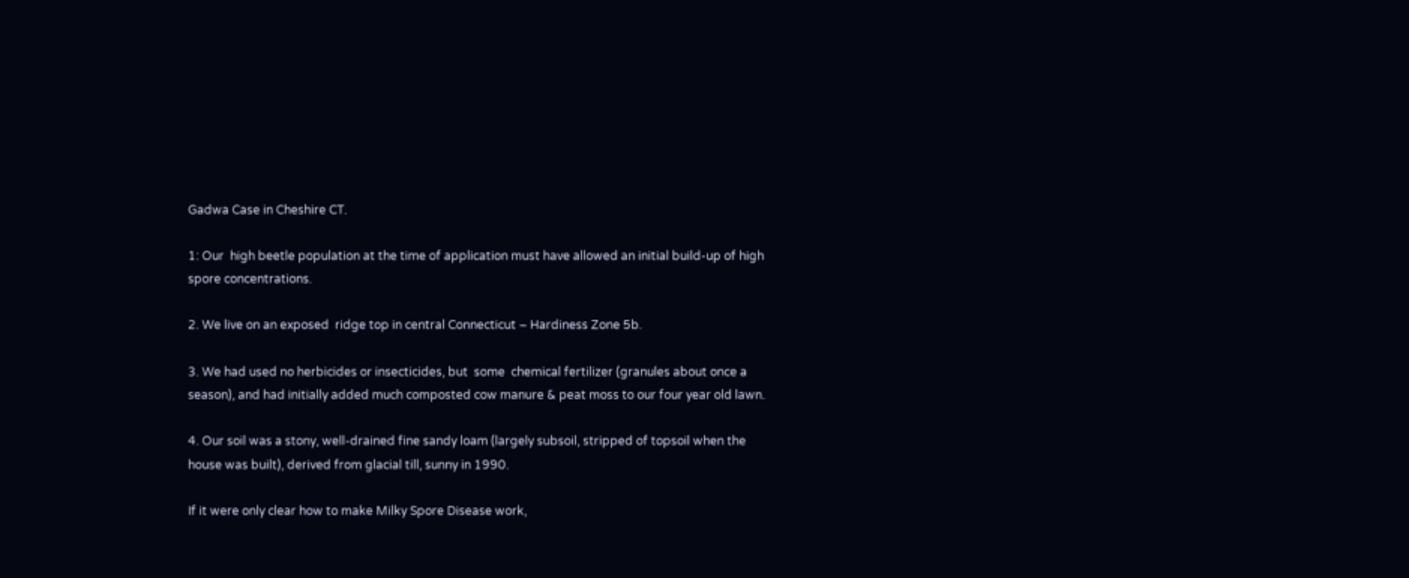Gadwa Case in Cheshire CT.

1: Our  high beetle population at the time of application must have allowed an initial build-up of high spore concentrations.

2. We live on an exposed  ridge top in central Connecticut – Hardiness Zone 5b.

3. We had used no herbicides or insecticides, but  some  chemical fertilizer (granules about once a season), and had initially added much composted cow manure & peat moss to our four year old lawn.

4. Our soil was a stony, well-drained fine sandy loam (largely subsoil, stripped of topsoil when the house was built), derived from glacial till, sunny in 1990.

If it were only clear how to make Milky Spore Disease work,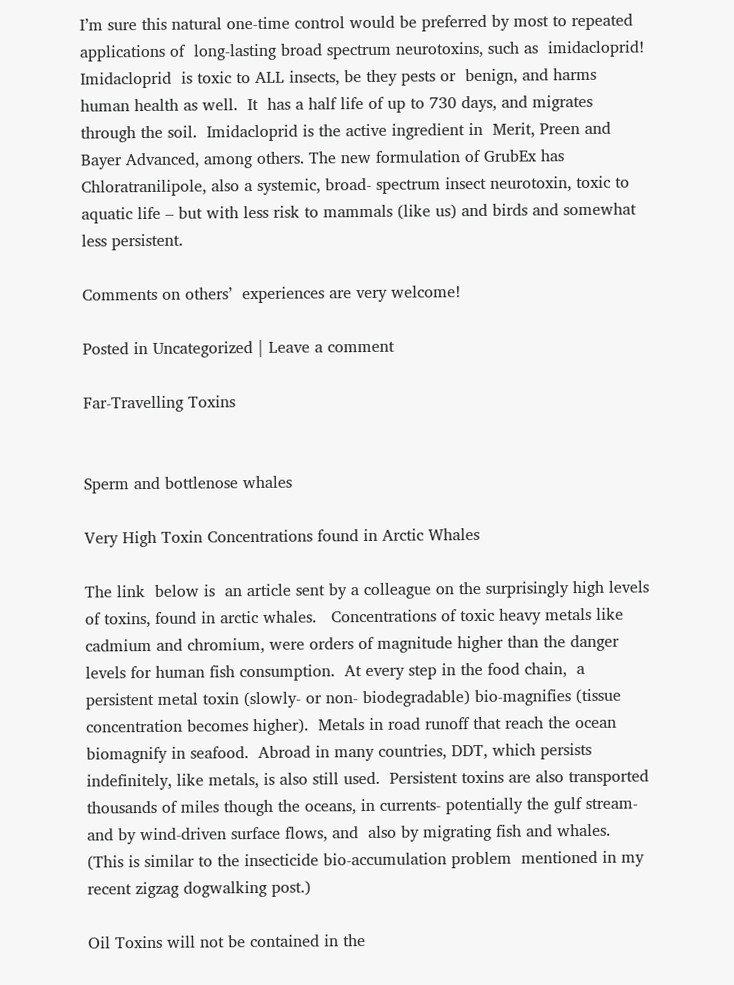I’m sure this natural one-time control would be preferred by most to repeated applications of  long-lasting broad spectrum neurotoxins, such as  imidacloprid!    Imidacloprid  is toxic to ALL insects, be they pests or  benign, and harms human health as well.  It  has a half life of up to 730 days, and migrates through the soil.  Imidacloprid is the active ingredient in  Merit, Preen and Bayer Advanced, among others. The new formulation of GrubEx has Chloratranilipole, also a systemic, broad- spectrum insect neurotoxin, toxic to aquatic life – but with less risk to mammals (like us) and birds and somewhat less persistent.

Comments on others’  experiences are very welcome!

Posted in Uncategorized | Leave a comment

Far-Travelling Toxins


Sperm and bottlenose whales

Very High Toxin Concentrations found in Arctic Whales

The link  below is  an article sent by a colleague on the surprisingly high levels of toxins, found in arctic whales.   Concentrations of toxic heavy metals like cadmium and chromium, were orders of magnitude higher than the danger levels for human fish consumption.  At every step in the food chain,  a persistent metal toxin (slowly- or non- biodegradable) bio-magnifies (tissue concentration becomes higher).  Metals in road runoff that reach the ocean biomagnify in seafood.  Abroad in many countries, DDT, which persists indefinitely, like metals, is also still used.  Persistent toxins are also transported thousands of miles though the oceans, in currents- potentially the gulf stream-   and by wind-driven surface flows, and  also by migrating fish and whales.  (This is similar to the insecticide bio-accumulation problem  mentioned in my recent zigzag dogwalking post.)

Oil Toxins will not be contained in the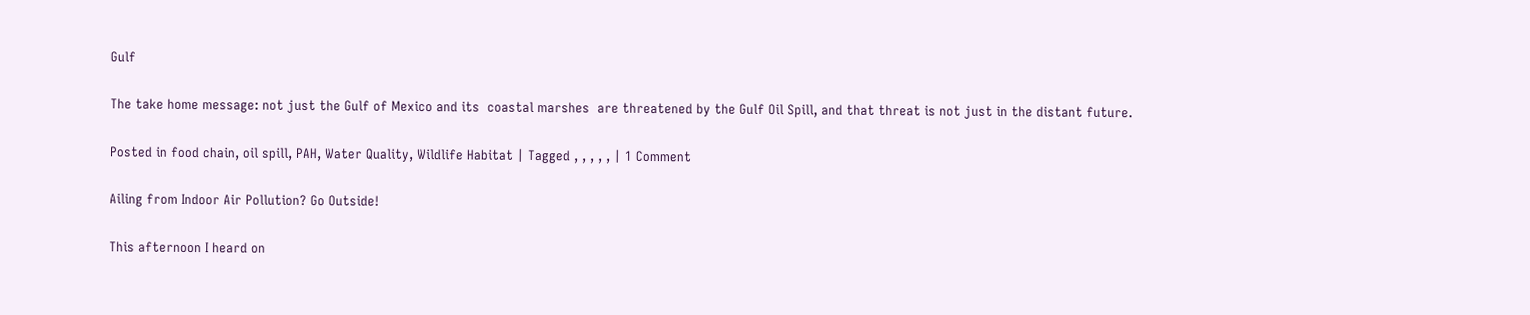Gulf

The take home message: not just the Gulf of Mexico and its  coastal marshes  are threatened by the Gulf Oil Spill, and that threat is not just in the distant future.

Posted in food chain, oil spill, PAH, Water Quality, Wildlife Habitat | Tagged , , , , , | 1 Comment

Ailing from Indoor Air Pollution? Go Outside!

This afternoon I heard on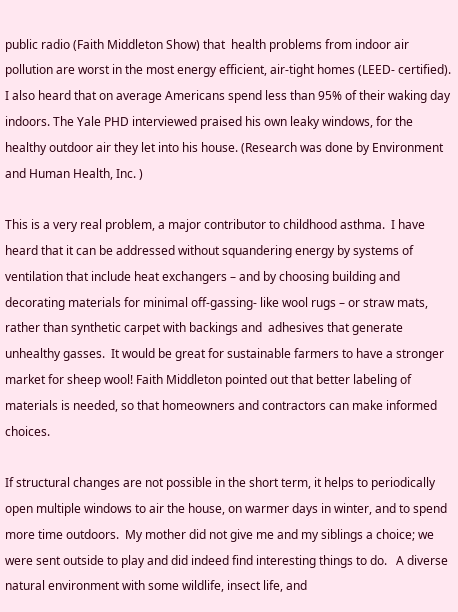public radio (Faith Middleton Show) that  health problems from indoor air pollution are worst in the most energy efficient, air-tight homes (LEED- certified).  I also heard that on average Americans spend less than 95% of their waking day indoors. The Yale PHD interviewed praised his own leaky windows, for the healthy outdoor air they let into his house. (Research was done by Environment and Human Health, Inc. )

This is a very real problem, a major contributor to childhood asthma.  I have heard that it can be addressed without squandering energy by systems of ventilation that include heat exchangers – and by choosing building and decorating materials for minimal off-gassing- like wool rugs – or straw mats, rather than synthetic carpet with backings and  adhesives that generate unhealthy gasses.  It would be great for sustainable farmers to have a stronger market for sheep wool! Faith Middleton pointed out that better labeling of materials is needed, so that homeowners and contractors can make informed choices.

If structural changes are not possible in the short term, it helps to periodically open multiple windows to air the house, on warmer days in winter, and to spend more time outdoors.  My mother did not give me and my siblings a choice; we were sent outside to play and did indeed find interesting things to do.   A diverse natural environment with some wildlife, insect life, and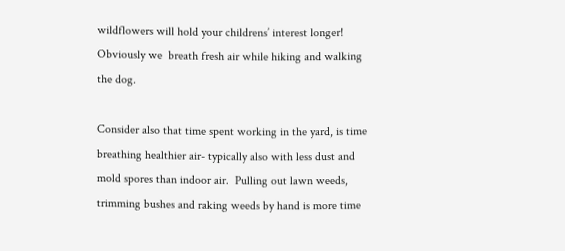wildflowers will hold your childrens’ interest longer!  Obviously we  breath fresh air while hiking and walking the dog.

Consider also that time spent working in the yard, is time breathing healthier air- typically also with less dust and mold spores than indoor air.  Pulling out lawn weeds, trimming bushes and raking weeds by hand is more time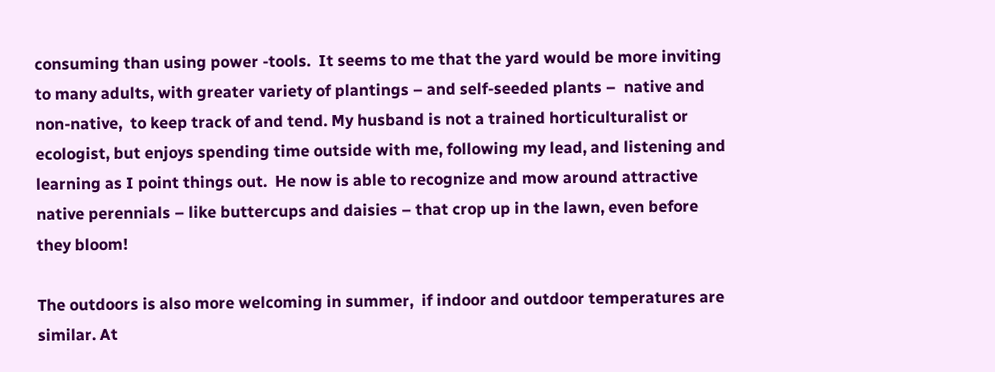consuming than using power -tools.  It seems to me that the yard would be more inviting to many adults, with greater variety of plantings – and self-seeded plants –  native and non-native,  to keep track of and tend. My husband is not a trained horticulturalist or ecologist, but enjoys spending time outside with me, following my lead, and listening and learning as I point things out.  He now is able to recognize and mow around attractive native perennials – like buttercups and daisies – that crop up in the lawn, even before they bloom!

The outdoors is also more welcoming in summer,  if indoor and outdoor temperatures are similar. At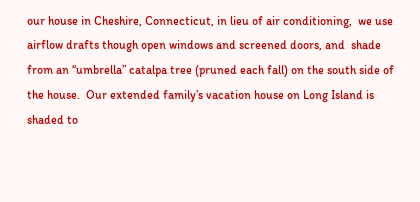our house in Cheshire, Connecticut, in lieu of air conditioning,  we use airflow drafts though open windows and screened doors, and  shade from an “umbrella” catalpa tree (pruned each fall) on the south side of the house.  Our extended family’s vacation house on Long Island is shaded to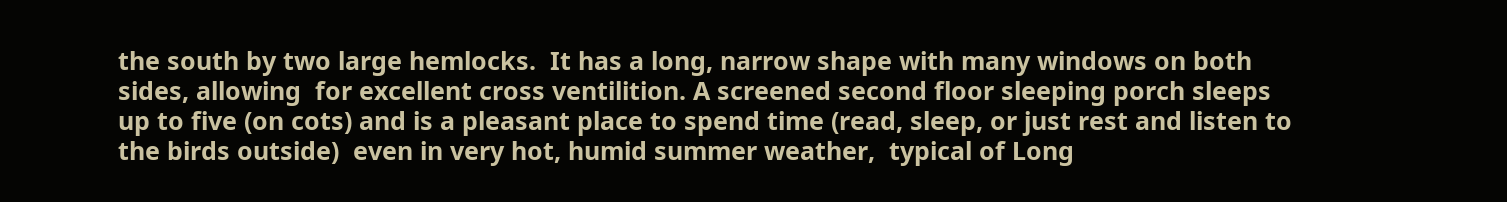the south by two large hemlocks.  It has a long, narrow shape with many windows on both sides, allowing  for excellent cross ventilition. A screened second floor sleeping porch sleeps up to five (on cots) and is a pleasant place to spend time (read, sleep, or just rest and listen to the birds outside)  even in very hot, humid summer weather,  typical of Long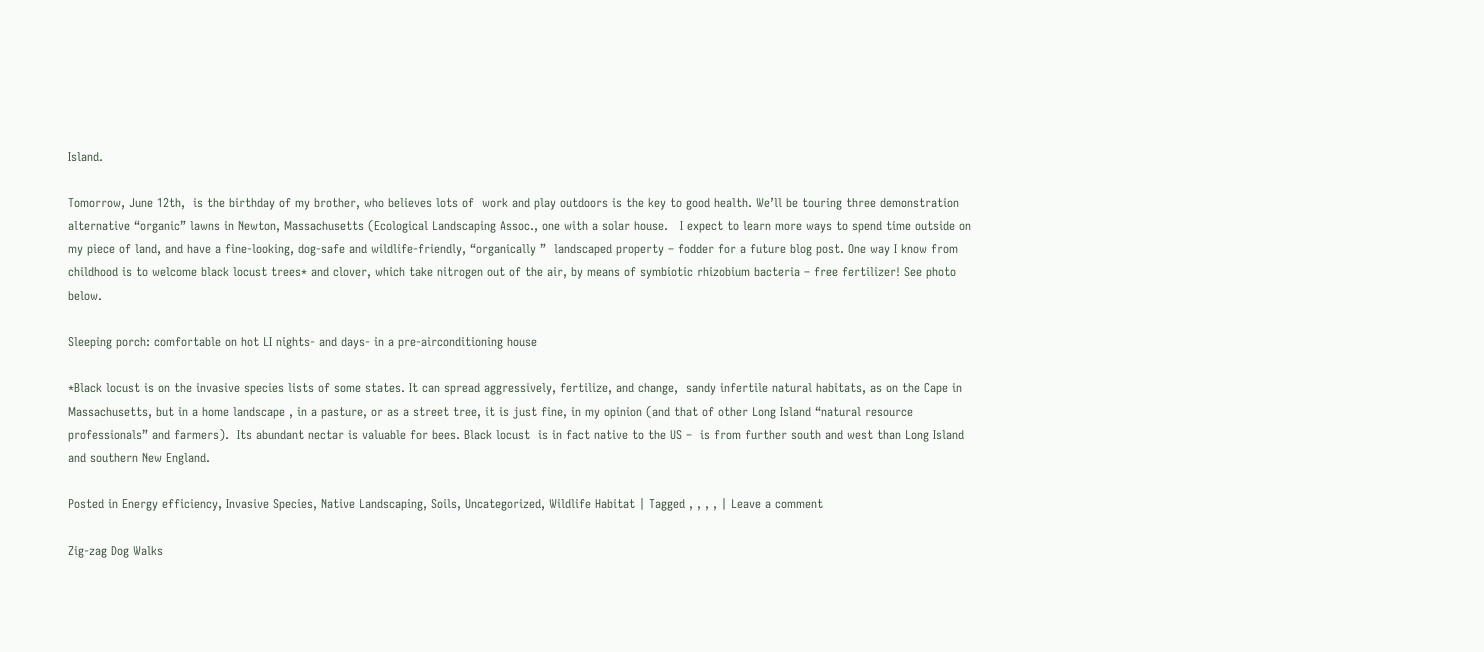Island.

Tomorrow, June 12th,  is the birthday of my brother, who believes lots of  work and play outdoors is the key to good health. We’ll be touring three demonstration alternative “organic” lawns in Newton, Massachusetts (Ecological Landscaping Assoc., one with a solar house.   I expect to learn more ways to spend time outside on my piece of land, and have a fine-looking, dog-safe and wildlife-friendly, “organically ”  landscaped property – fodder for a future blog post. One way I know from childhood is to welcome black locust trees* and clover, which take nitrogen out of the air, by means of symbiotic rhizobium bacteria – free fertilizer! See photo below.

Sleeping porch: comfortable on hot LI nights- and days- in a pre-airconditioning house

*Black locust is on the invasive species lists of some states. It can spread aggressively, fertilize, and change,  sandy infertile natural habitats, as on the Cape in Massachusetts, but in a home landscape , in a pasture, or as a street tree, it is just fine, in my opinion (and that of other Long Island “natural resource professionals” and farmers).  Its abundant nectar is valuable for bees. Black locust  is in fact native to the US –  is from further south and west than Long Island and southern New England.

Posted in Energy efficiency, Invasive Species, Native Landscaping, Soils, Uncategorized, Wildlife Habitat | Tagged , , , , | Leave a comment

Zig-zag Dog Walks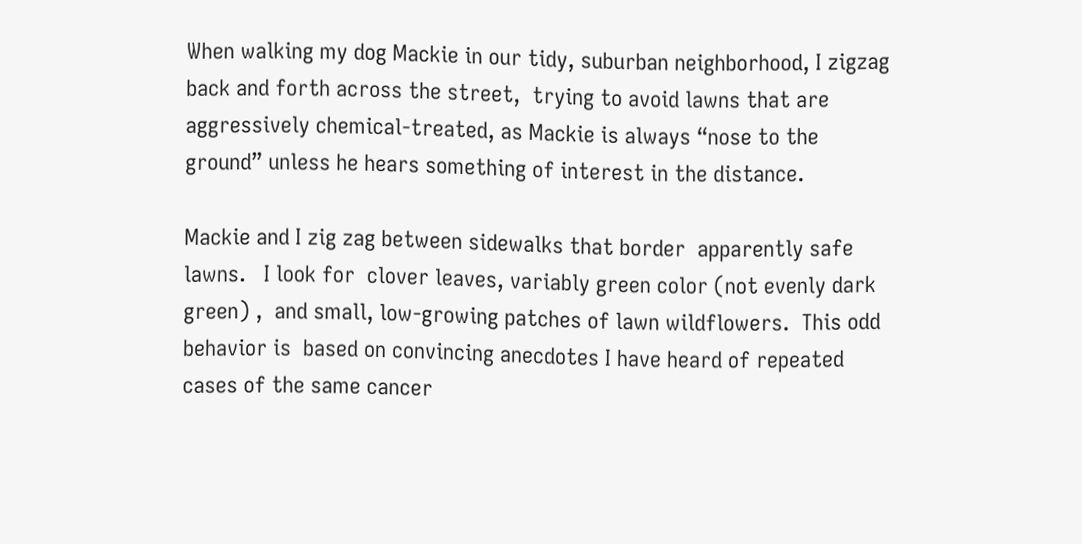When walking my dog Mackie in our tidy, suburban neighborhood, I zigzag back and forth across the street,  trying to avoid lawns that are aggressively chemical-treated, as Mackie is always “nose to the ground” unless he hears something of interest in the distance.

Mackie and I zig zag between sidewalks that border  apparently safe lawns.   I look for  clover leaves, variably green color (not evenly dark  green) ,  and small, low-growing patches of lawn wildflowers.  This odd behavior is  based on convincing anecdotes I have heard of repeated cases of the same cancer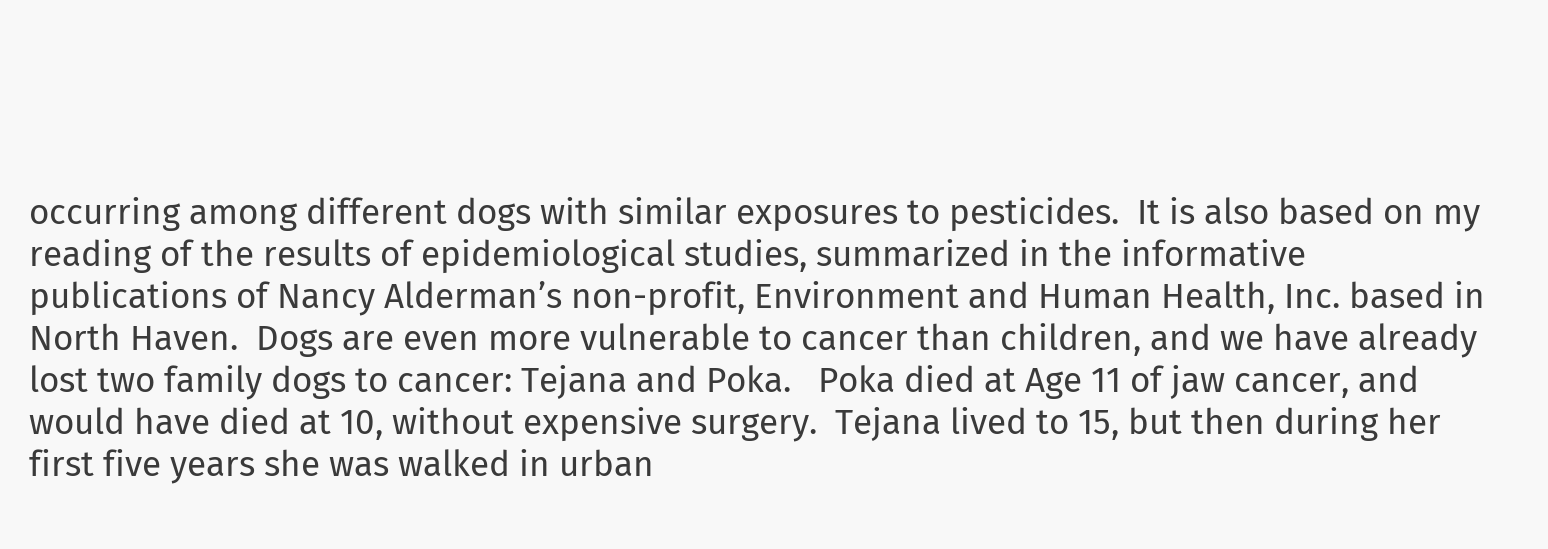occurring among different dogs with similar exposures to pesticides.  It is also based on my reading of the results of epidemiological studies, summarized in the informative publications of Nancy Alderman’s non-profit, Environment and Human Health, Inc. based in North Haven.  Dogs are even more vulnerable to cancer than children, and we have already lost two family dogs to cancer: Tejana and Poka.   Poka died at Age 11 of jaw cancer, and would have died at 10, without expensive surgery.  Tejana lived to 15, but then during her first five years she was walked in urban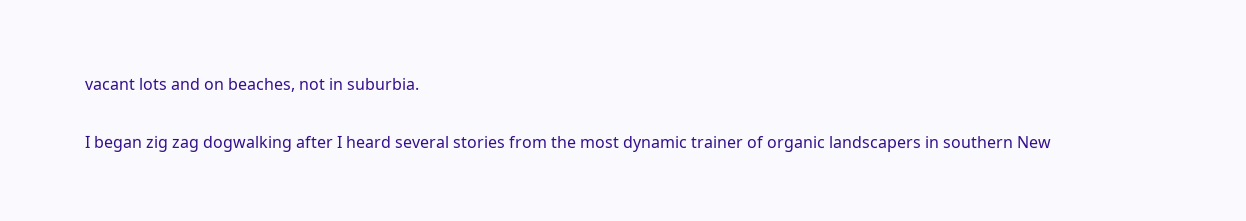vacant lots and on beaches, not in suburbia.

I began zig zag dogwalking after I heard several stories from the most dynamic trainer of organic landscapers in southern New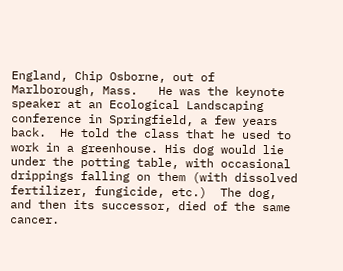England, Chip Osborne, out of Marlborough, Mass.   He was the keynote speaker at an Ecological Landscaping conference in Springfield, a few years back.  He told the class that he used to work in a greenhouse. His dog would lie under the potting table, with occasional drippings falling on them (with dissolved fertilizer, fungicide, etc.)  The dog, and then its successor, died of the same cancer.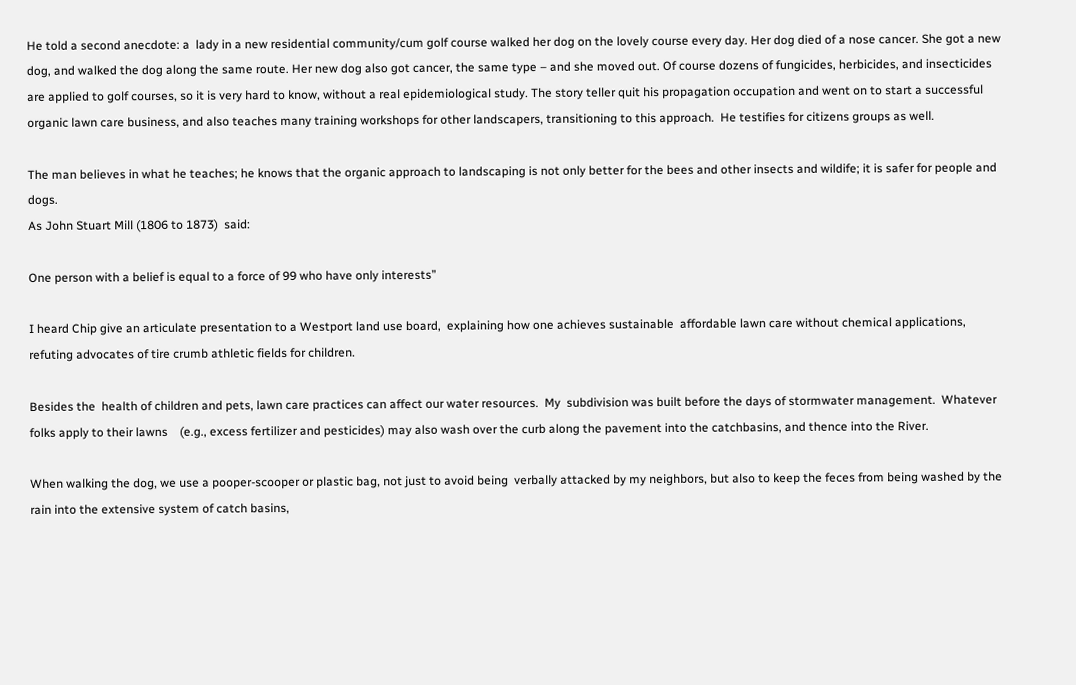He told a second anecdote: a  lady in a new residential community/cum golf course walked her dog on the lovely course every day. Her dog died of a nose cancer. She got a new dog, and walked the dog along the same route. Her new dog also got cancer, the same type – and she moved out. Of course dozens of fungicides, herbicides, and insecticides are applied to golf courses, so it is very hard to know, without a real epidemiological study. The story teller quit his propagation occupation and went on to start a successful organic lawn care business, and also teaches many training workshops for other landscapers, transitioning to this approach.  He testifies for citizens groups as well.

The man believes in what he teaches; he knows that the organic approach to landscaping is not only better for the bees and other insects and wildife; it is safer for people and dogs.
As John Stuart Mill (1806 to 1873)  said:

One person with a belief is equal to a force of 99 who have only interests”

I heard Chip give an articulate presentation to a Westport land use board,  explaining how one achieves sustainable  affordable lawn care without chemical applications, refuting advocates of tire crumb athletic fields for children.

Besides the  health of children and pets, lawn care practices can affect our water resources.  My  subdivision was built before the days of stormwater management.  Whatever folks apply to their lawns    (e.g., excess fertilizer and pesticides) may also wash over the curb along the pavement into the catchbasins, and thence into the River.

When walking the dog, we use a pooper-scooper or plastic bag, not just to avoid being  verbally attacked by my neighbors, but also to keep the feces from being washed by the rain into the extensive system of catch basins,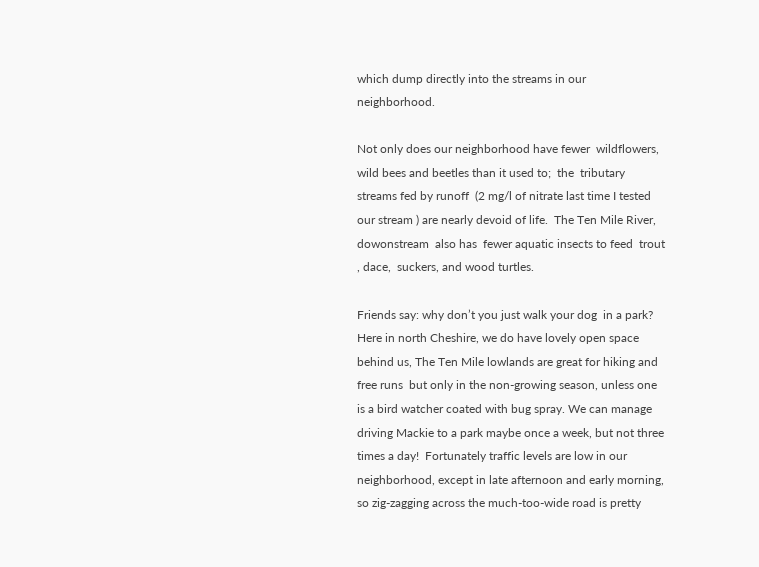which dump directly into the streams in our neighborhood.

Not only does our neighborhood have fewer  wildflowers, wild bees and beetles than it used to;  the  tributary streams fed by runoff  (2 mg/l of nitrate last time I tested our stream ) are nearly devoid of life.  The Ten Mile River, dowonstream  also has  fewer aquatic insects to feed  trout , dace,  suckers, and wood turtles.

Friends say: why don’t you just walk your dog  in a park?   Here in north Cheshire, we do have lovely open space behind us, The Ten Mile lowlands are great for hiking and free runs  but only in the non-growing season, unless one is a bird watcher coated with bug spray. We can manage driving Mackie to a park maybe once a week, but not three times a day!  Fortunately traffic levels are low in our neighborhood, except in late afternoon and early morning, so zig-zagging across the much-too-wide road is pretty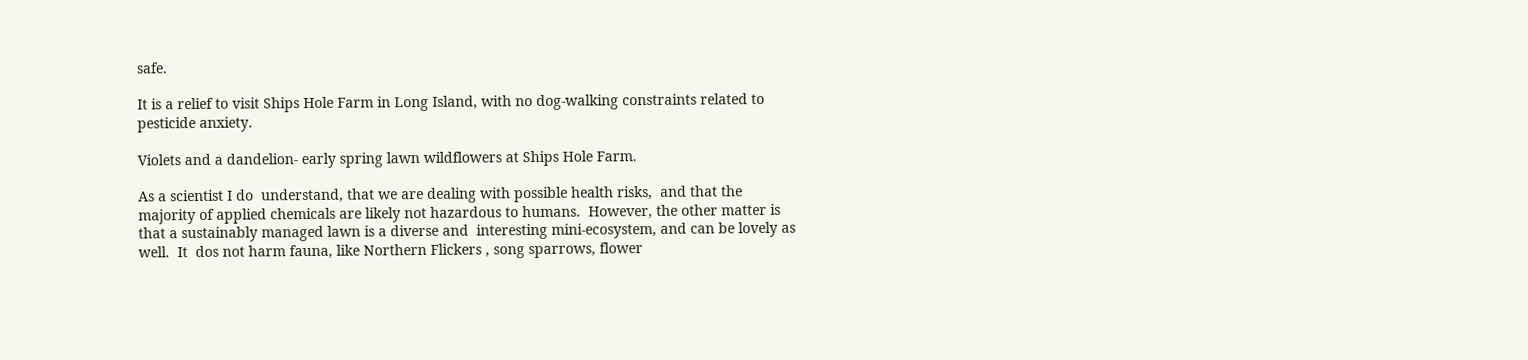safe.

It is a relief to visit Ships Hole Farm in Long Island, with no dog-walking constraints related to pesticide anxiety.

Violets and a dandelion- early spring lawn wildflowers at Ships Hole Farm.

As a scientist I do  understand, that we are dealing with possible health risks,  and that the majority of applied chemicals are likely not hazardous to humans.  However, the other matter is that a sustainably managed lawn is a diverse and  interesting mini-ecosystem, and can be lovely as well.  It  dos not harm fauna, like Northern Flickers , song sparrows, flower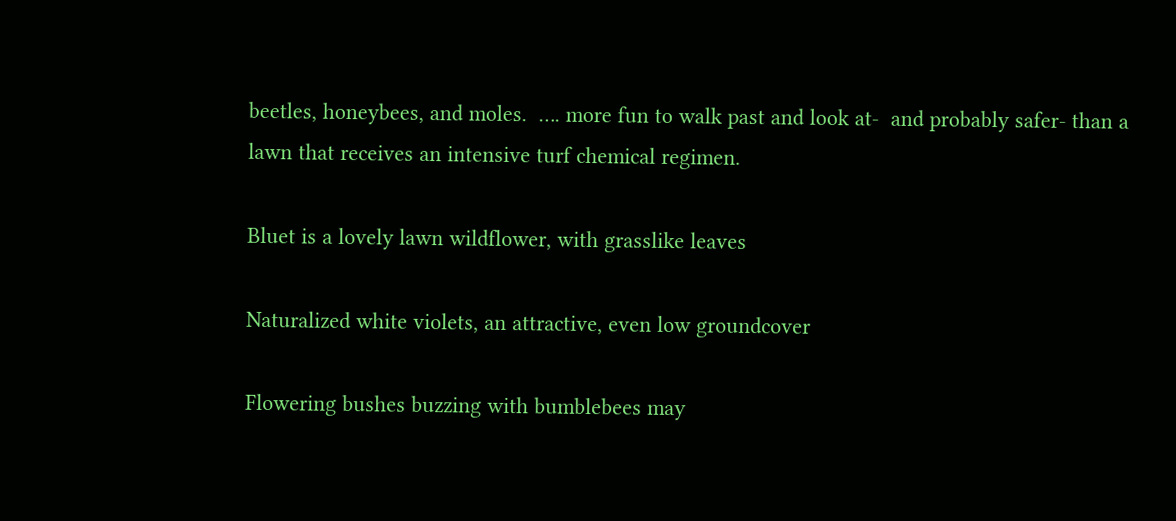beetles, honeybees, and moles.  …. more fun to walk past and look at-  and probably safer- than a lawn that receives an intensive turf chemical regimen.

Bluet is a lovely lawn wildflower, with grasslike leaves

Naturalized white violets, an attractive, even low groundcover

Flowering bushes buzzing with bumblebees may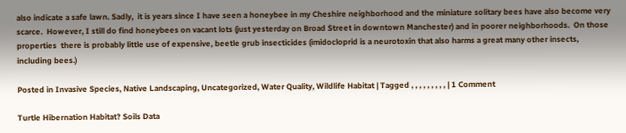also indicate a safe lawn. Sadly,  it is years since I have seen a honeybee in my Cheshire neighborhood and the miniature solitary bees have also become very scarce.  However, I still do find honeybees on vacant lots (just yesterday on Broad Street in downtown Manchester) and in poorer neighborhoods.  On those properties  there is probably little use of expensive, beetle grub insecticides (imidocloprid is a neurotoxin that also harms a great many other insects, including bees.)

Posted in Invasive Species, Native Landscaping, Uncategorized, Water Quality, Wildlife Habitat | Tagged , , , , , , , , , | 1 Comment

Turtle Hibernation Habitat? Soils Data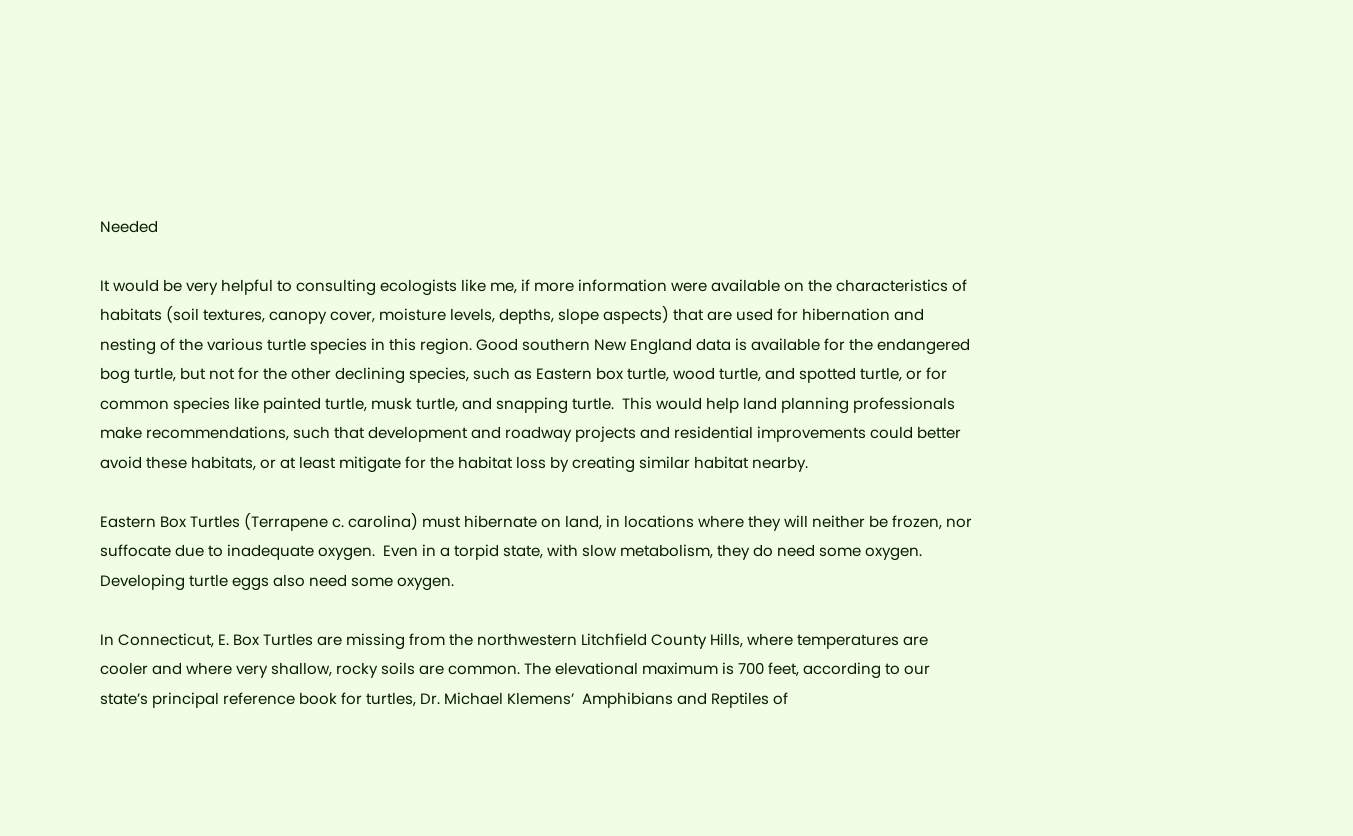Needed

It would be very helpful to consulting ecologists like me, if more information were available on the characteristics of habitats (soil textures, canopy cover, moisture levels, depths, slope aspects) that are used for hibernation and nesting of the various turtle species in this region. Good southern New England data is available for the endangered bog turtle, but not for the other declining species, such as Eastern box turtle, wood turtle, and spotted turtle, or for common species like painted turtle, musk turtle, and snapping turtle.  This would help land planning professionals make recommendations, such that development and roadway projects and residential improvements could better avoid these habitats, or at least mitigate for the habitat loss by creating similar habitat nearby.

Eastern Box Turtles (Terrapene c. carolina) must hibernate on land, in locations where they will neither be frozen, nor suffocate due to inadequate oxygen.  Even in a torpid state, with slow metabolism, they do need some oxygen.  Developing turtle eggs also need some oxygen.

In Connecticut, E. Box Turtles are missing from the northwestern Litchfield County Hills, where temperatures are cooler and where very shallow, rocky soils are common. The elevational maximum is 700 feet, according to our state’s principal reference book for turtles, Dr. Michael Klemens’  Amphibians and Reptiles of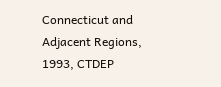Connecticut and Adjacent Regions, 1993, CTDEP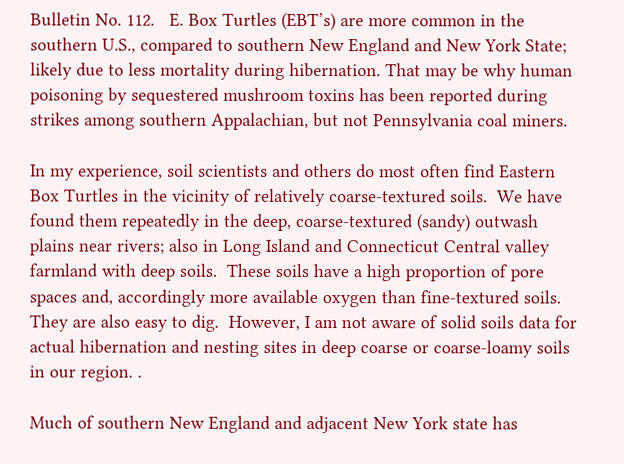Bulletin No. 112.   E. Box Turtles (EBT’s) are more common in the southern U.S., compared to southern New England and New York State; likely due to less mortality during hibernation. That may be why human poisoning by sequestered mushroom toxins has been reported during strikes among southern Appalachian, but not Pennsylvania coal miners.

In my experience, soil scientists and others do most often find Eastern Box Turtles in the vicinity of relatively coarse-textured soils.  We have found them repeatedly in the deep, coarse-textured (sandy) outwash plains near rivers; also in Long Island and Connecticut Central valley farmland with deep soils.  These soils have a high proportion of pore spaces and, accordingly more available oxygen than fine-textured soils.  They are also easy to dig.  However, I am not aware of solid soils data for actual hibernation and nesting sites in deep coarse or coarse-loamy soils in our region. .

Much of southern New England and adjacent New York state has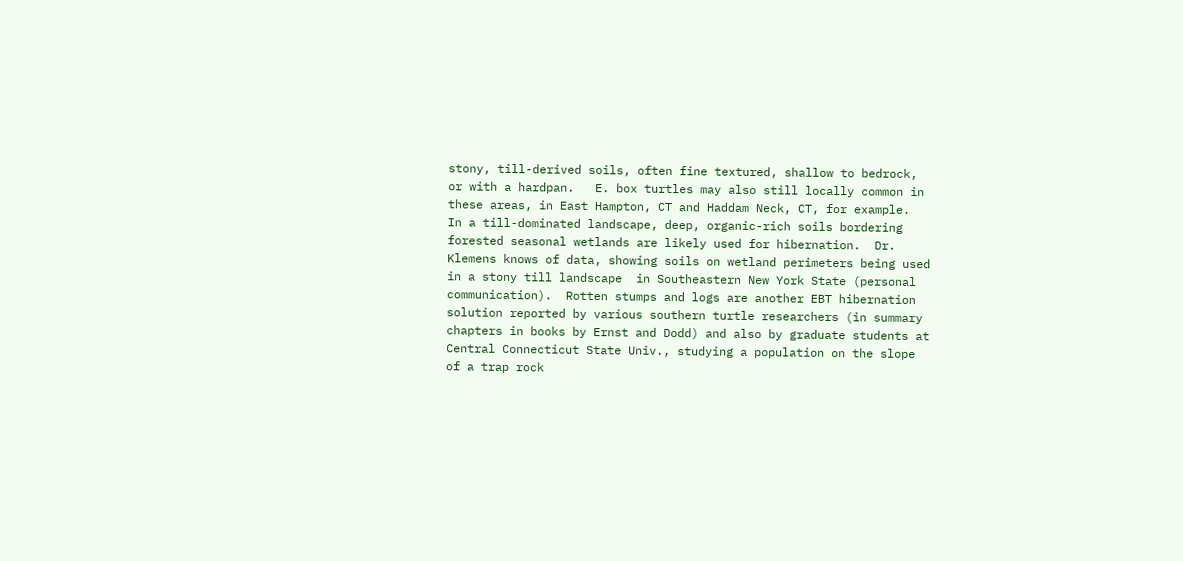stony, till-derived soils, often fine textured, shallow to bedrock, or with a hardpan.   E. box turtles may also still locally common in these areas, in East Hampton, CT and Haddam Neck, CT, for example.  In a till-dominated landscape, deep, organic-rich soils bordering forested seasonal wetlands are likely used for hibernation.  Dr. Klemens knows of data, showing soils on wetland perimeters being used in a stony till landscape  in Southeastern New York State (personal communication).  Rotten stumps and logs are another EBT hibernation solution reported by various southern turtle researchers (in summary chapters in books by Ernst and Dodd) and also by graduate students at Central Connecticut State Univ., studying a population on the slope of a trap rock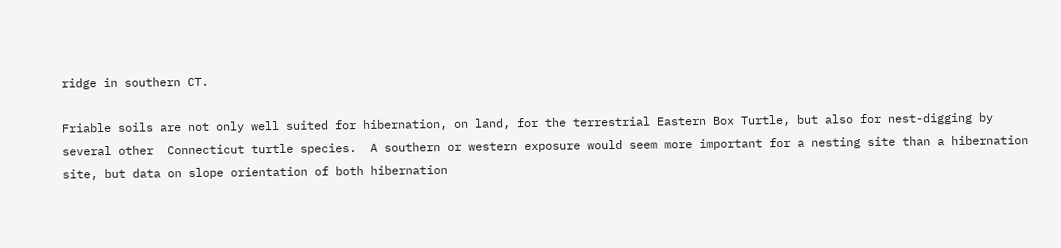ridge in southern CT.

Friable soils are not only well suited for hibernation, on land, for the terrestrial Eastern Box Turtle, but also for nest-digging by several other  Connecticut turtle species.  A southern or western exposure would seem more important for a nesting site than a hibernation site, but data on slope orientation of both hibernation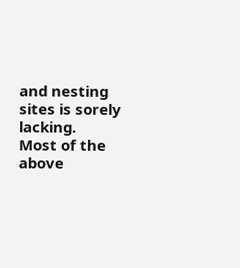and nesting sites is sorely lacking.   Most of the above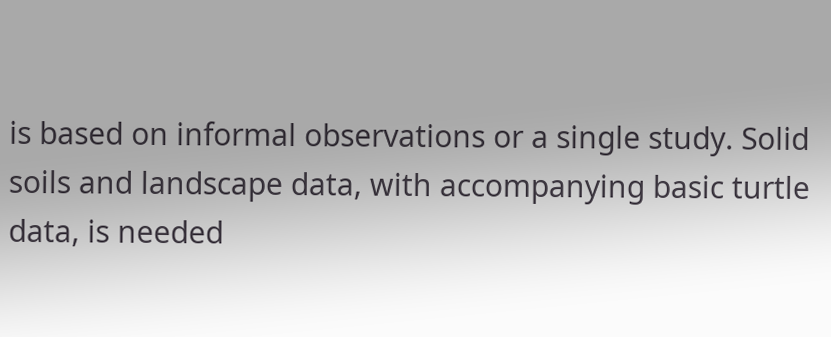is based on informal observations or a single study. Solid soils and landscape data, with accompanying basic turtle data, is needed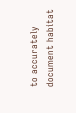to accurately document habitat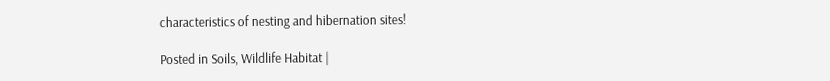characteristics of nesting and hibernation sites!

Posted in Soils, Wildlife Habitat |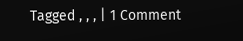Tagged , , , | 1 Comment